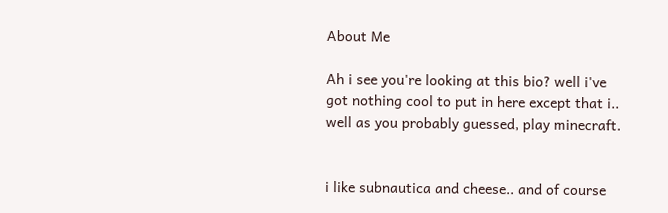About Me

Ah i see you're looking at this bio? well i've got nothing cool to put in here except that i.. well as you probably guessed, play minecraft.


i like subnautica and cheese.. and of course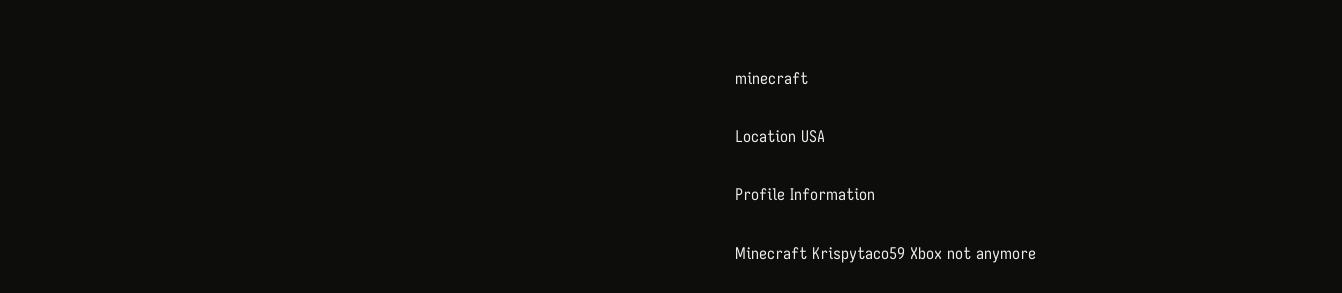minecraft

Location USA

Profile Information

Minecraft Krispytaco59 Xbox not anymore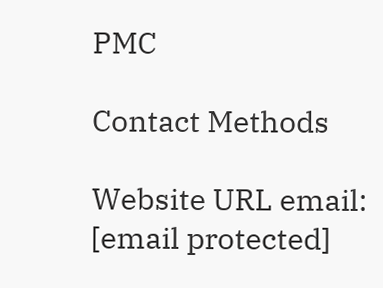PMC

Contact Methods

Website URL email: [email protected]